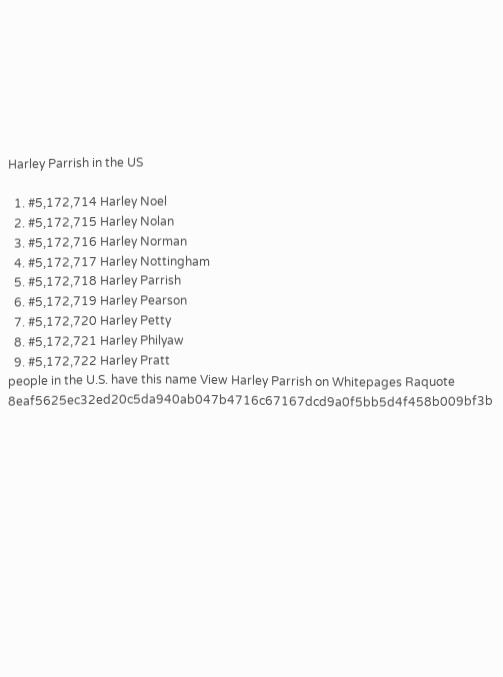Harley Parrish in the US

  1. #5,172,714 Harley Noel
  2. #5,172,715 Harley Nolan
  3. #5,172,716 Harley Norman
  4. #5,172,717 Harley Nottingham
  5. #5,172,718 Harley Parrish
  6. #5,172,719 Harley Pearson
  7. #5,172,720 Harley Petty
  8. #5,172,721 Harley Philyaw
  9. #5,172,722 Harley Pratt
people in the U.S. have this name View Harley Parrish on Whitepages Raquote 8eaf5625ec32ed20c5da940ab047b4716c67167dcd9a0f5bb5d4f458b009bf3b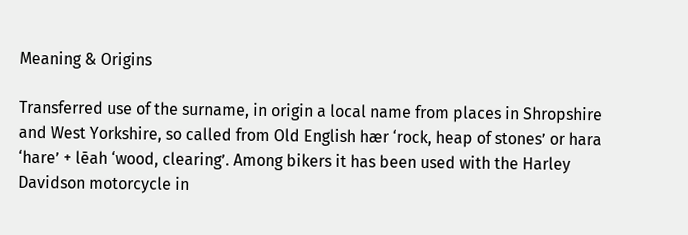Meaning & Origins

Transferred use of the surname, in origin a local name from places in Shropshire and West Yorkshire, so called from Old English hær ‘rock, heap of stones’ or hara ‘hare’ + lēah ‘wood, clearing’. Among bikers it has been used with the Harley Davidson motorcycle in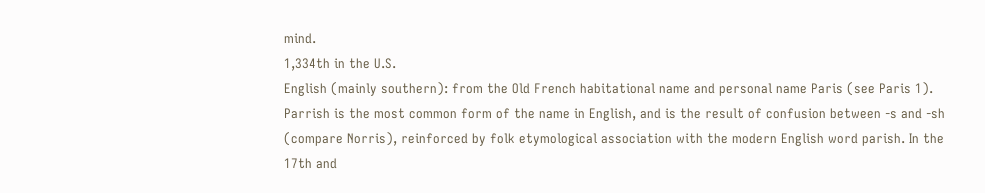mind.
1,334th in the U.S.
English (mainly southern): from the Old French habitational name and personal name Paris (see Paris 1). Parrish is the most common form of the name in English, and is the result of confusion between -s and -sh (compare Norris), reinforced by folk etymological association with the modern English word parish. In the 17th and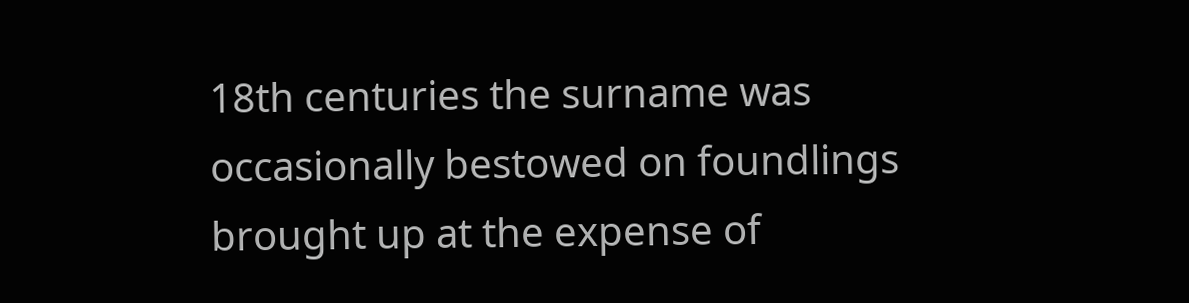18th centuries the surname was occasionally bestowed on foundlings brought up at the expense of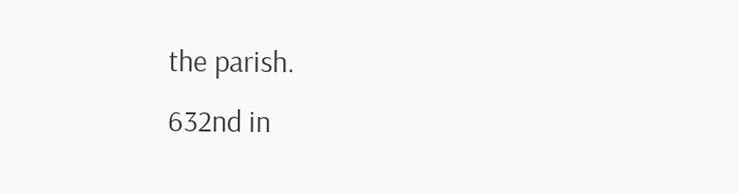the parish.
632nd in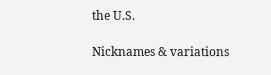the U.S.

Nicknames & variations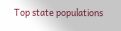Top state populations